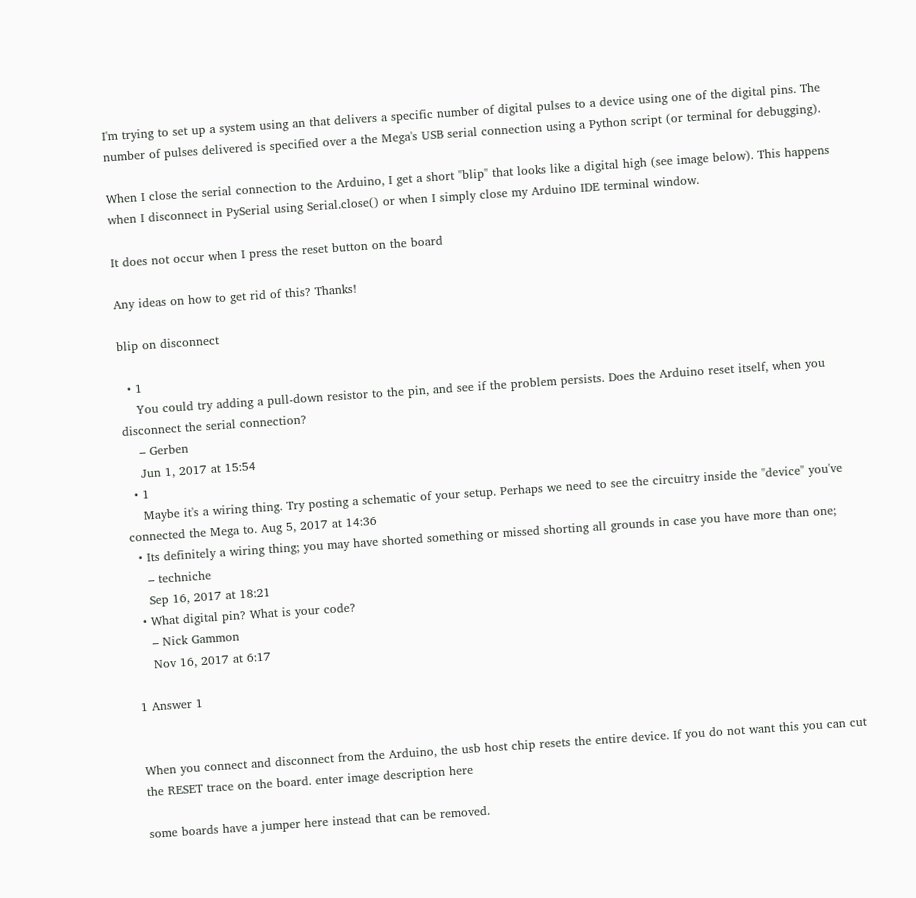I'm trying to set up a system using an that delivers a specific number of digital pulses to a device using one of the digital pins. The number of pulses delivered is specified over a the Mega's USB serial connection using a Python script (or terminal for debugging).

When I close the serial connection to the Arduino, I get a short "blip" that looks like a digital high (see image below). This happens when I disconnect in PySerial using Serial.close() or when I simply close my Arduino IDE terminal window.

It does not occur when I press the reset button on the board

Any ideas on how to get rid of this? Thanks!

blip on disconnect

  • 1
    You could try adding a pull-down resistor to the pin, and see if the problem persists. Does the Arduino reset itself, when you disconnect the serial connection?
    – Gerben
    Jun 1, 2017 at 15:54
  • 1
    Maybe it's a wiring thing. Try posting a schematic of your setup. Perhaps we need to see the circuitry inside the "device" you've connected the Mega to. Aug 5, 2017 at 14:36
  • Its definitely a wiring thing; you may have shorted something or missed shorting all grounds in case you have more than one;
    – techniche
    Sep 16, 2017 at 18:21
  • What digital pin? What is your code?
    – Nick Gammon
    Nov 16, 2017 at 6:17

1 Answer 1


When you connect and disconnect from the Arduino, the usb host chip resets the entire device. If you do not want this you can cut the RESET trace on the board. enter image description here

some boards have a jumper here instead that can be removed.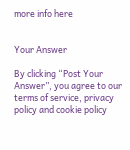more info here


Your Answer

By clicking “Post Your Answer”, you agree to our terms of service, privacy policy and cookie policy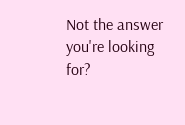Not the answer you're looking for?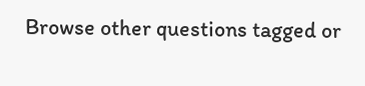Browse other questions tagged or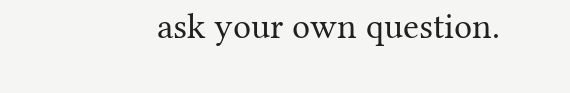ask your own question.